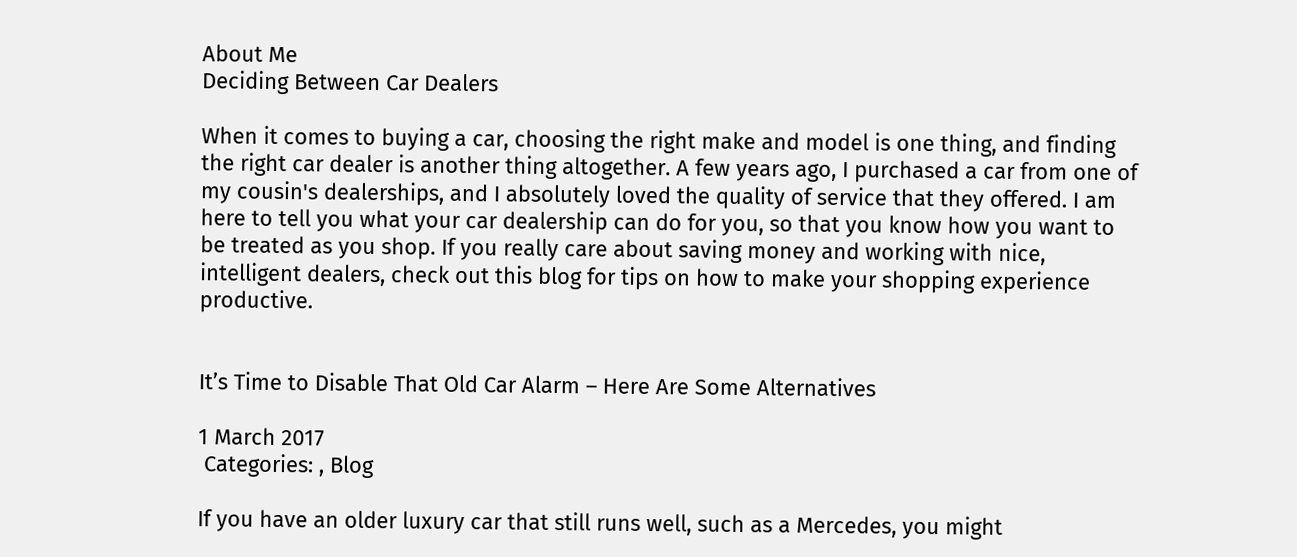About Me
Deciding Between Car Dealers

When it comes to buying a car, choosing the right make and model is one thing, and finding the right car dealer is another thing altogether. A few years ago, I purchased a car from one of my cousin's dealerships, and I absolutely loved the quality of service that they offered. I am here to tell you what your car dealership can do for you, so that you know how you want to be treated as you shop. If you really care about saving money and working with nice, intelligent dealers, check out this blog for tips on how to make your shopping experience productive.


It’s Time to Disable That Old Car Alarm – Here Are Some Alternatives

1 March 2017
 Categories: , Blog

If you have an older luxury car that still runs well, such as a Mercedes, you might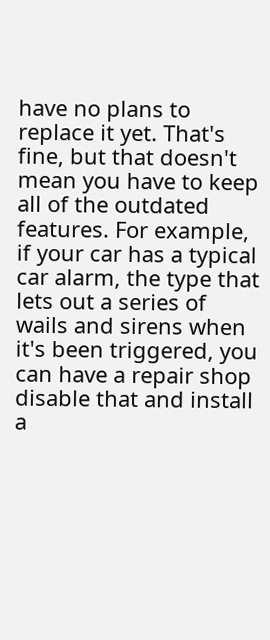have no plans to replace it yet. That's fine, but that doesn't mean you have to keep all of the outdated features. For example, if your car has a typical car alarm, the type that lets out a series of wails and sirens when it's been triggered, you can have a repair shop disable that and install a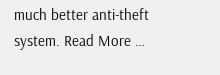much better anti-theft system. Read More …